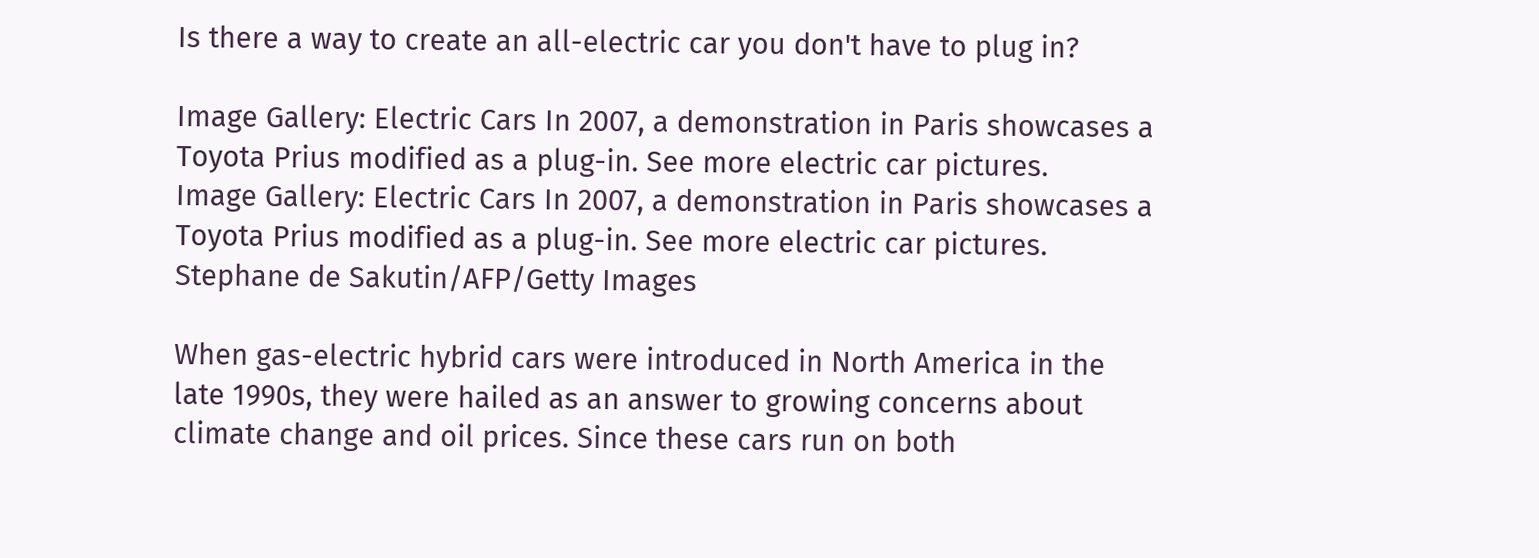Is there a way to create an all-electric car you don't have to plug in?

Image Gallery: Electric Cars In 2007, a demonstration in Paris showcases a Toyota Prius modified as a plug-in. See more electric car pictures.
Image Gallery: Electric Cars In 2007, a demonstration in Paris showcases a Toyota Prius modified as a plug-in. See more electric car pictures.
Stephane de Sakutin/AFP/Getty Images

When gas-electric hybrid cars were introduced in North America in the late 1990s, they were hailed as an answer to growing concerns about climate change and oil prices. Since these cars run on both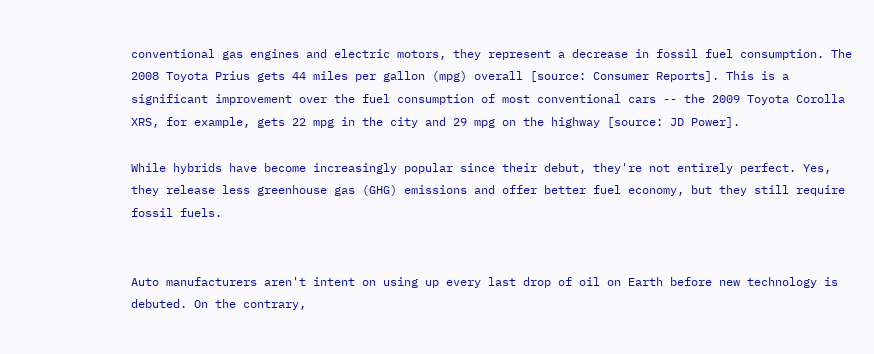conventional gas engines and electric motors, they represent a decrease in fossil fuel consumption. The 2008 Toyota Prius gets 44 miles per gallon (mpg) overall [source: Consumer Reports]. This is a significant improvement over the fuel consumption of most conventional cars -- the 2009 Toyota Corolla XRS, for example, gets 22 mpg in the city and 29 mpg on the highway [source: JD Power].

While hybrids have become increasingly popular since their debut, they're not entirely perfect. Yes, they release less greenhouse gas (GHG) emissions and offer better fuel economy, but they still require fossil fuels.


Auto manufacturers aren't intent on using up every last drop of oil on Earth before new technology is debuted. On the contrary,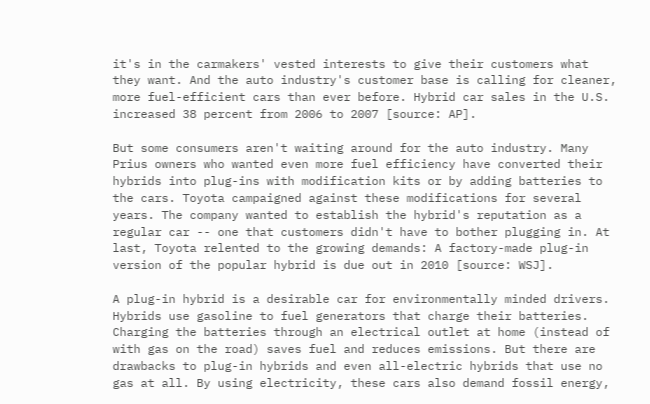it's in the carmakers' vested interests to give their customers what they want. And the auto industry's customer base is calling for cleaner, more fuel-efficient cars than ever before. Hybrid car sales in the U.S. increased 38 percent from 2006 to 2007 [source: AP].

But some consumers aren't waiting around for the auto industry. Many Prius owners who wanted even more fuel efficiency have converted their hybrids into plug-ins with modification kits or by adding batteries to the cars. Toyota campaigned against these modifications for several years. The company wanted to establish the hybrid's reputation as a regular car -- one that customers didn't have to bother plugging in. At last, Toyota relented to the growing demands: A factory-made plug-in version of the popular hybrid is due out in 2010 [source: WSJ].

A plug-in hybrid is a desirable car for environmentally minded drivers. Hybrids use gasoline to fuel generators that charge their batteries. Charging the batteries through an electrical outlet at home (instead of with gas on the road) saves fuel and reduces emissions. But there are drawbacks to plug-in hybrids and even all-electric hybrids that use no gas at all. By using electricity, these cars also demand fossil energy,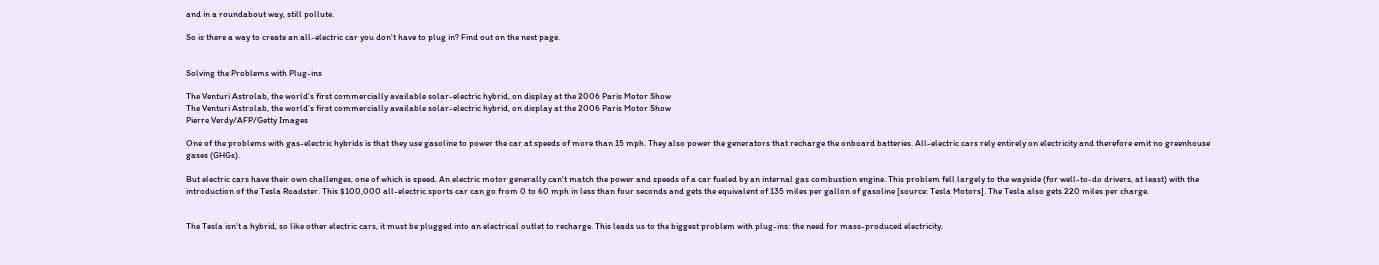and in a roundabout way, still pollute.

So is there a way to create an all-electric car you don't have to plug in? Find out on the next page.


Solving the Problems with Plug-ins

The Venturi Astrolab, the world's first commercially available solar-electric hybrid, on display at the 2006 Paris Motor Show
The Venturi Astrolab, the world's first commercially available solar-electric hybrid, on display at the 2006 Paris Motor Show
Pierre Verdy/AFP/Getty Images

One of the problems with gas-electric hybrids is that they use gasoline to power the car at speeds of more than 15 mph. They also power the generators that recharge the onboard batteries. All-electric cars rely entirely on electricity and therefore emit no greenhouse gases (GHGs).

But electric cars have their own challenges, one of which is speed. An electric motor generally can't match the power and speeds of a car fueled by an internal gas combustion engine. This problem fell largely to the wayside (for well-to-do drivers, at least) with the introduction of the Tesla Roadster. This $100,000 all-electric sports car can go from 0 to 60 mph in less than four seconds and gets the equivalent of 135 miles per gallon of gasoline [source: Tesla Motors]. The Tesla also gets 220 miles per charge.


The Tesla isn't a hybrid, so like other electric cars, it must be plugged into an electrical outlet to recharge. This leads us to the biggest problem with plug-ins: the need for mass-produced electricity.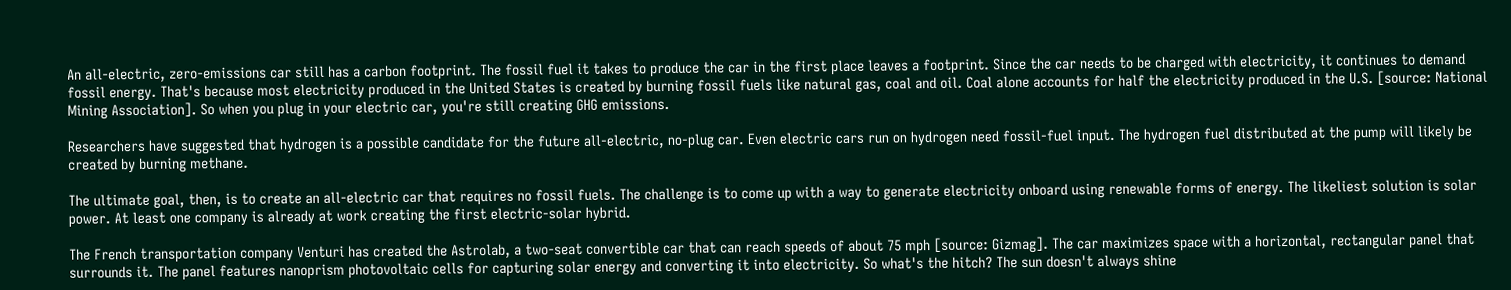An all-electric, zero-emissions car still has a carbon footprint. The fossil fuel it takes to produce the car in the first place leaves a footprint. Since the car needs to be charged with electricity, it continues to demand fossil energy. That's because most electricity produced in the United States is created by burning fossil fuels like natural gas, coal and oil. Coal alone accounts for half the electricity produced in the U.S. [source: National Mining Association]. So when you plug in your electric car, you're still creating GHG emissions.

Researchers have suggested that hydrogen is a possible candidate for the future all-electric, no-plug car. Even electric cars run on hydrogen need fossil-fuel input. The hydrogen fuel distributed at the pump will likely be created by burning methane.

The ultimate goal, then, is to create an all-electric car that requires no fossil fuels. The challenge is to come up with a way to generate electricity onboard using renewable forms of energy. The likeliest solution is solar power. At least one company is already at work creating the first electric-solar hybrid.

The French transportation company Venturi has created the Astrolab, a two-seat convertible car that can reach speeds of about 75 mph [source: Gizmag]. The car maximizes space with a horizontal, rectangular panel that surrounds it. The panel features nanoprism photovoltaic cells for capturing solar energy and converting it into electricity. So what's the hitch? The sun doesn't always shine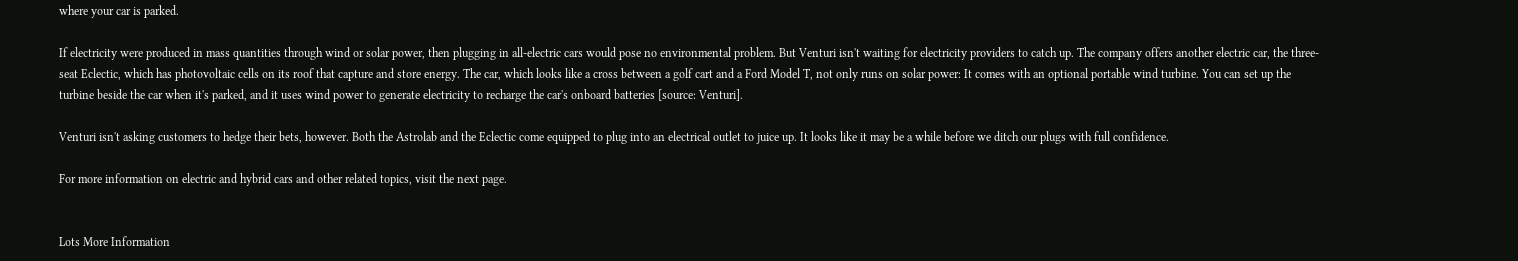where your car is parked.

If electricity were produced in mass quantities through wind or solar power, then plugging in all-electric cars would pose no environmental problem. But Venturi isn't waiting for electricity providers to catch up. The company offers another electric car, the three-seat Eclectic, which has photovoltaic cells on its roof that capture and store energy. The car, which looks like a cross between a golf cart and a Ford Model T, not only runs on solar power: It comes with an optional portable wind turbine. You can set up the turbine beside the car when it's parked, and it uses wind power to generate electricity to recharge the car's onboard batteries [source: Venturi].

Venturi isn't asking customers to hedge their bets, however. Both the Astrolab and the Eclectic come equipped to plug into an electrical outlet to juice up. It looks like it may be a while before we ditch our plugs with full confidence.

For more information on electric and hybrid cars and other related topics, visit the next page.


Lots More Information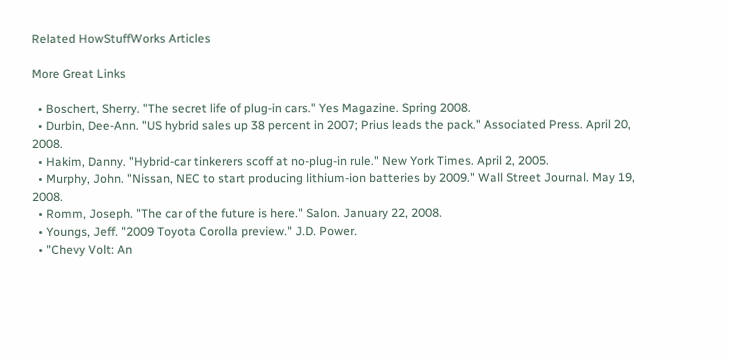Related HowStuffWorks Articles

More Great Links

  • Boschert, Sherry. "The secret life of plug-in cars." Yes Magazine. Spring 2008.
  • Durbin, Dee-Ann. "US hybrid sales up 38 percent in 2007; Prius leads the pack." Associated Press. April 20, 2008.
  • Hakim, Danny. "Hybrid-car tinkerers scoff at no-plug-in rule." New York Times. April 2, 2005.
  • Murphy, John. "Nissan, NEC to start producing lithium-ion batteries by 2009." Wall Street Journal. May 19, 2008.
  • Romm, Joseph. "The car of the future is here." Salon. January 22, 2008.
  • Youngs, Jeff. "2009 Toyota Corolla preview." J.D. Power.
  • "Chevy Volt: An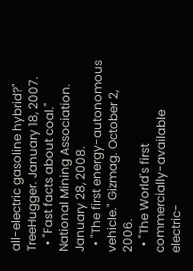all-electric gasoline hybrid?" TreeHugger. January 18, 2007.
  • "Fast facts about coal." National Mining Association. January 28, 2008.
  • "The first energy-autonomous vehicle." Gizmag. October 2, 2006.
  • "The World's first commercially-available electric-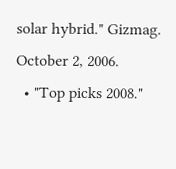solar hybrid." Gizmag. October 2, 2006.
  • "Top picks 2008."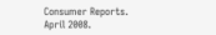Consumer Reports. April 2008.